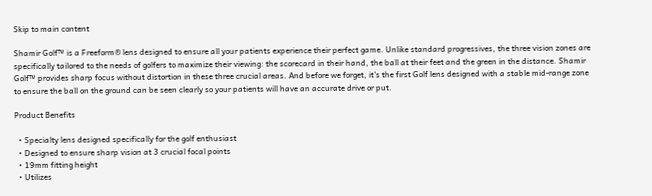Skip to main content

Shamir Golf™ is a Freeform® lens designed to ensure all your patients experience their perfect game. Unlike standard progressives, the three vision zones are specifically tailored to the needs of golfers to maximize their viewing: the scorecard in their hand, the ball at their feet and the green in the distance. Shamir Golf™ provides sharp focus without distortion in these three crucial areas. And before we forget, it's the first Golf lens designed with a stable mid-range zone to ensure the ball on the ground can be seen clearly so your patients will have an accurate drive or put.

Product Benefits

  • Specialty lens designed specifically for the golf enthusiast
  • Designed to ensure sharp vision at 3 crucial focal points
  • 19mm fitting height
  • Utilizes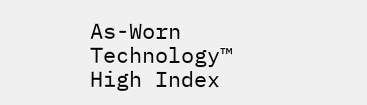As-Worn Technology™
High Index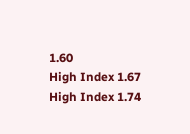1.60
High Index 1.67
High Index 1.74